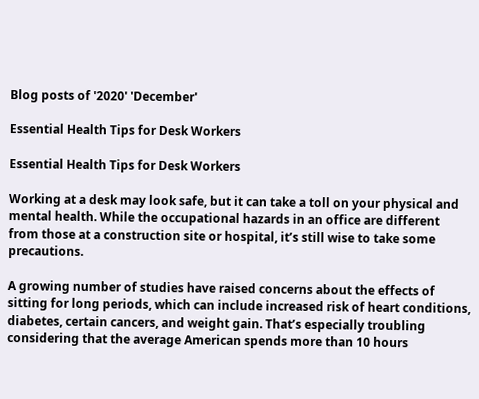Blog posts of '2020' 'December'

Essential Health Tips for Desk Workers

Essential Health Tips for Desk Workers

Working at a desk may look safe, but it can take a toll on your physical and mental health. While the occupational hazards in an office are different from those at a construction site or hospital, it’s still wise to take some precautions.

A growing number of studies have raised concerns about the effects of sitting for long periods, which can include increased risk of heart conditions, diabetes, certain cancers, and weight gain. That’s especially troubling considering that the average American spends more than 10 hours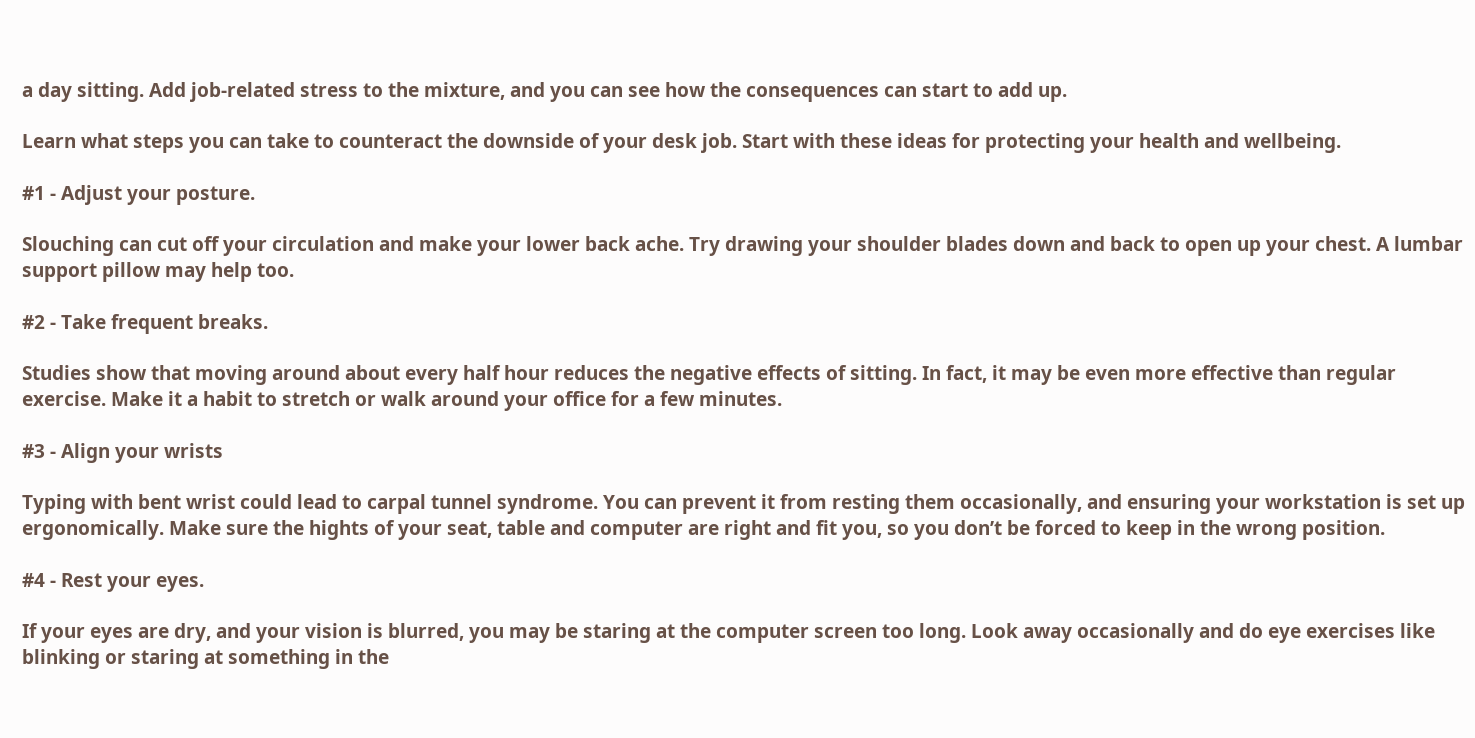a day sitting. Add job-related stress to the mixture, and you can see how the consequences can start to add up.

Learn what steps you can take to counteract the downside of your desk job. Start with these ideas for protecting your health and wellbeing.

#1 - Adjust your posture.

Slouching can cut off your circulation and make your lower back ache. Try drawing your shoulder blades down and back to open up your chest. A lumbar support pillow may help too.

#2 - Take frequent breaks.

Studies show that moving around about every half hour reduces the negative effects of sitting. In fact, it may be even more effective than regular exercise. Make it a habit to stretch or walk around your office for a few minutes.

#3 - Align your wrists

Typing with bent wrist could lead to carpal tunnel syndrome. You can prevent it from resting them occasionally, and ensuring your workstation is set up ergonomically. Make sure the hights of your seat, table and computer are right and fit you, so you don’t be forced to keep in the wrong position.

#4 - Rest your eyes.

If your eyes are dry, and your vision is blurred, you may be staring at the computer screen too long. Look away occasionally and do eye exercises like blinking or staring at something in the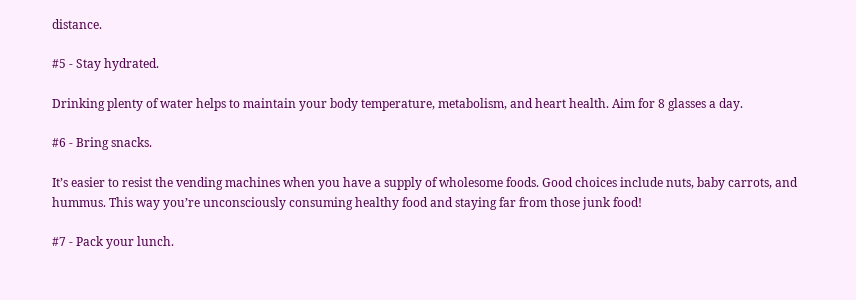distance.

#5 - Stay hydrated.

Drinking plenty of water helps to maintain your body temperature, metabolism, and heart health. Aim for 8 glasses a day.

#6 - Bring snacks.

It’s easier to resist the vending machines when you have a supply of wholesome foods. Good choices include nuts, baby carrots, and hummus. This way you’re unconsciously consuming healthy food and staying far from those junk food!

#7 - Pack your lunch.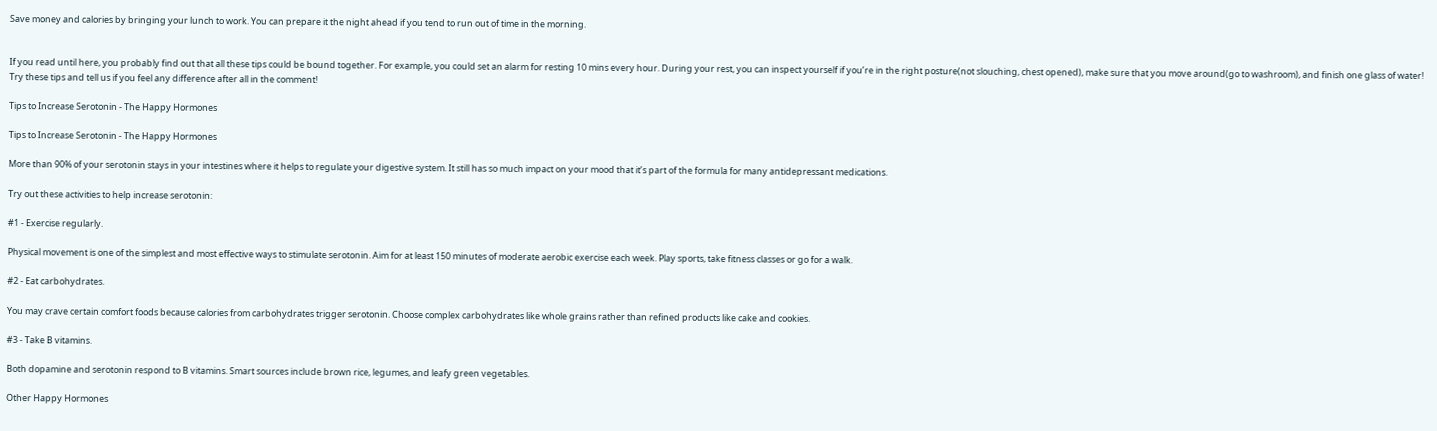Save money and calories by bringing your lunch to work. You can prepare it the night ahead if you tend to run out of time in the morning.


If you read until here, you probably find out that all these tips could be bound together. For example, you could set an alarm for resting 10 mins every hour. During your rest, you can inspect yourself if you’re in the right posture(not slouching, chest opened), make sure that you move around(go to washroom), and finish one glass of water! Try these tips and tell us if you feel any difference after all in the comment!

Tips to Increase Serotonin - The Happy Hormones

Tips to Increase Serotonin - The Happy Hormones

More than 90% of your serotonin stays in your intestines where it helps to regulate your digestive system. It still has so much impact on your mood that it’s part of the formula for many antidepressant medications.

Try out these activities to help increase serotonin:

#1 - Exercise regularly.

Physical movement is one of the simplest and most effective ways to stimulate serotonin. Aim for at least 150 minutes of moderate aerobic exercise each week. Play sports, take fitness classes or go for a walk.

#2 - Eat carbohydrates.

You may crave certain comfort foods because calories from carbohydrates trigger serotonin. Choose complex carbohydrates like whole grains rather than refined products like cake and cookies.

#3 - Take B vitamins.

Both dopamine and serotonin respond to B vitamins. Smart sources include brown rice, legumes, and leafy green vegetables.

Other Happy Hormones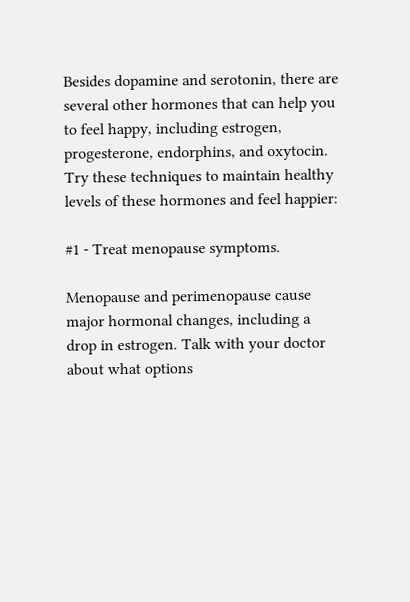Besides dopamine and serotonin, there are several other hormones that can help you to feel happy, including estrogen, progesterone, endorphins, and oxytocin. Try these techniques to maintain healthy levels of these hormones and feel happier:

#1 - Treat menopause symptoms.

Menopause and perimenopause cause major hormonal changes, including a drop in estrogen. Talk with your doctor about what options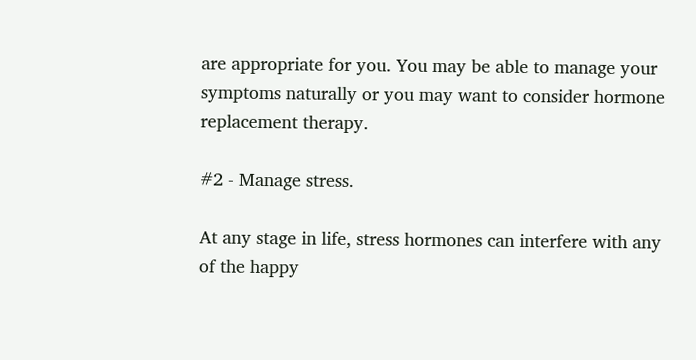are appropriate for you. You may be able to manage your symptoms naturally or you may want to consider hormone replacement therapy.

#2 - Manage stress.

At any stage in life, stress hormones can interfere with any of the happy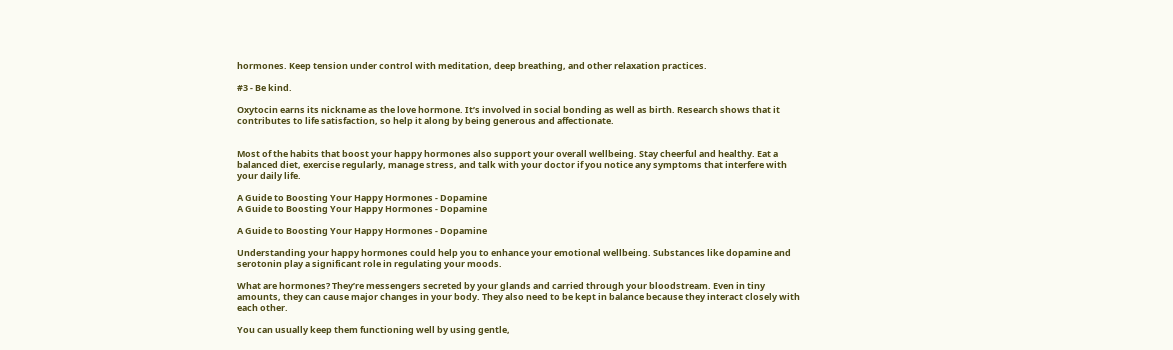hormones. Keep tension under control with meditation, deep breathing, and other relaxation practices.

#3 - Be kind.

Oxytocin earns its nickname as the love hormone. It’s involved in social bonding as well as birth. Research shows that it contributes to life satisfaction, so help it along by being generous and affectionate.


Most of the habits that boost your happy hormones also support your overall wellbeing. Stay cheerful and healthy. Eat a balanced diet, exercise regularly, manage stress, and talk with your doctor if you notice any symptoms that interfere with your daily life.

A Guide to Boosting Your Happy Hormones - Dopamine
A Guide to Boosting Your Happy Hormones - Dopamine

A Guide to Boosting Your Happy Hormones - Dopamine

Understanding your happy hormones could help you to enhance your emotional wellbeing. Substances like dopamine and serotonin play a significant role in regulating your moods.

What are hormones? They’re messengers secreted by your glands and carried through your bloodstream. Even in tiny amounts, they can cause major changes in your body. They also need to be kept in balance because they interact closely with each other.

You can usually keep them functioning well by using gentle,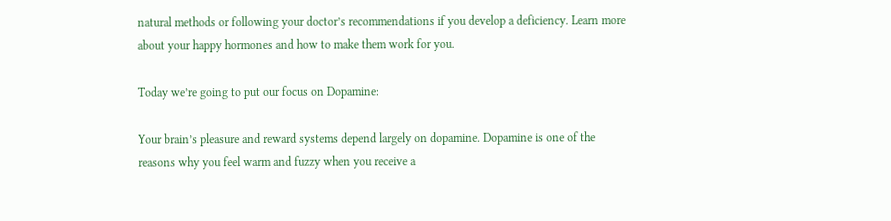natural methods or following your doctor’s recommendations if you develop a deficiency. Learn more about your happy hormones and how to make them work for you.

Today we’re going to put our focus on Dopamine:

Your brain’s pleasure and reward systems depend largely on dopamine. Dopamine is one of the reasons why you feel warm and fuzzy when you receive a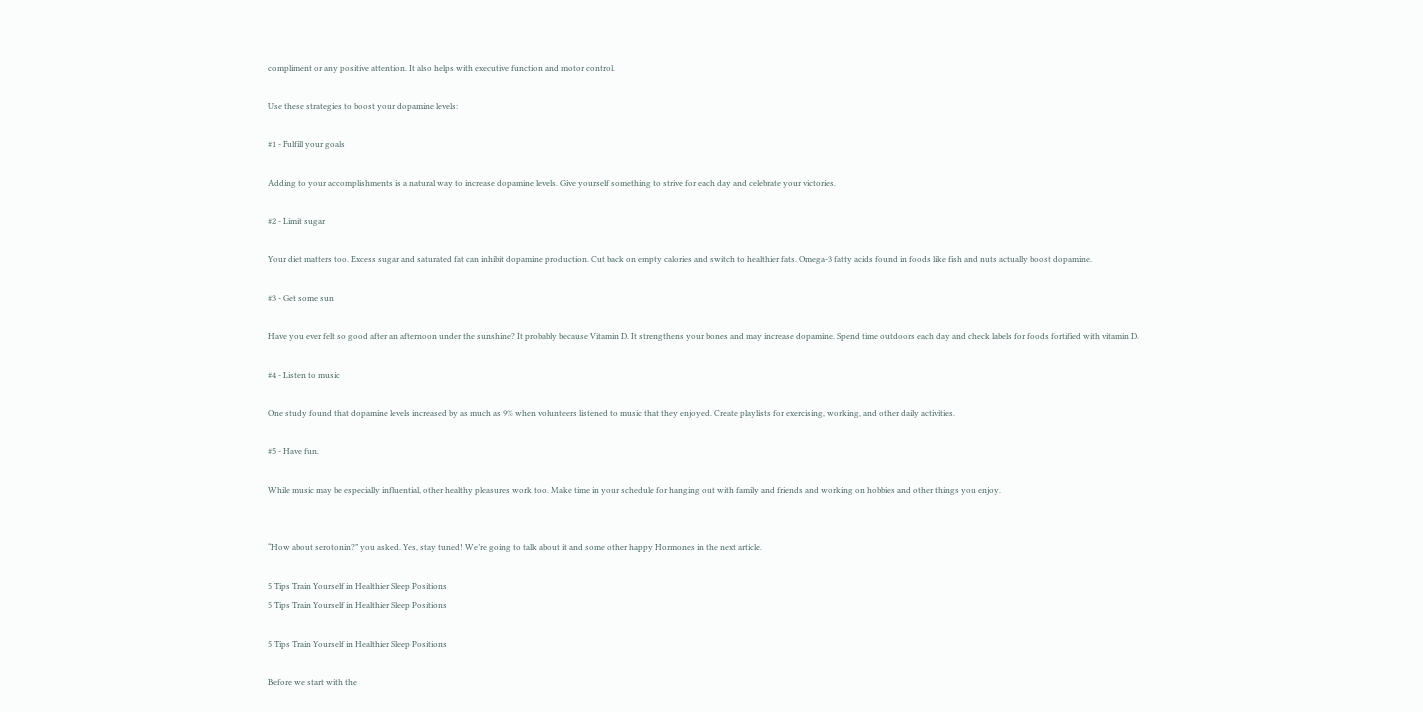compliment or any positive attention. It also helps with executive function and motor control.

Use these strategies to boost your dopamine levels:

#1 - Fulfill your goals

Adding to your accomplishments is a natural way to increase dopamine levels. Give yourself something to strive for each day and celebrate your victories.

#2 - Limit sugar

Your diet matters too. Excess sugar and saturated fat can inhibit dopamine production. Cut back on empty calories and switch to healthier fats. Omega-3 fatty acids found in foods like fish and nuts actually boost dopamine.

#3 - Get some sun

Have you ever felt so good after an afternoon under the sunshine? It probably because Vitamin D. It strengthens your bones and may increase dopamine. Spend time outdoors each day and check labels for foods fortified with vitamin D.

#4 - Listen to music

One study found that dopamine levels increased by as much as 9% when volunteers listened to music that they enjoyed. Create playlists for exercising, working, and other daily activities.

#5 - Have fun.

While music may be especially influential, other healthy pleasures work too. Make time in your schedule for hanging out with family and friends and working on hobbies and other things you enjoy.


“How about serotonin?” you asked. Yes, stay tuned! We’re going to talk about it and some other happy Hormones in the next article.

5 Tips Train Yourself in Healthier Sleep Positions
5 Tips Train Yourself in Healthier Sleep Positions

5 Tips Train Yourself in Healthier Sleep Positions

Before we start with the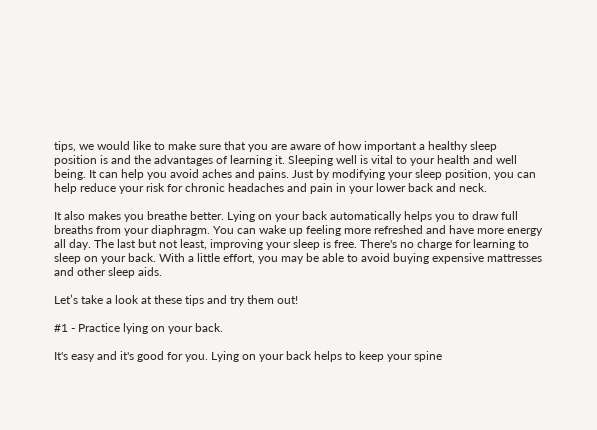tips, we would like to make sure that you are aware of how important a healthy sleep position is and the advantages of learning it. Sleeping well is vital to your health and well being. It can help you avoid aches and pains. Just by modifying your sleep position, you can help reduce your risk for chronic headaches and pain in your lower back and neck.

It also makes you breathe better. Lying on your back automatically helps you to draw full breaths from your diaphragm. You can wake up feeling more refreshed and have more energy all day. The last but not least, improving your sleep is free. There's no charge for learning to sleep on your back. With a little effort, you may be able to avoid buying expensive mattresses and other sleep aids.

Let’s take a look at these tips and try them out!

#1 - Practice lying on your back.

It's easy and it's good for you. Lying on your back helps to keep your spine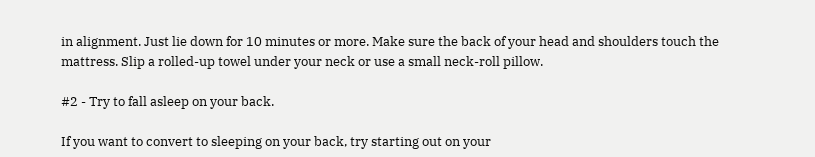in alignment. Just lie down for 10 minutes or more. Make sure the back of your head and shoulders touch the mattress. Slip a rolled-up towel under your neck or use a small neck-roll pillow.

#2 - Try to fall asleep on your back.

If you want to convert to sleeping on your back, try starting out on your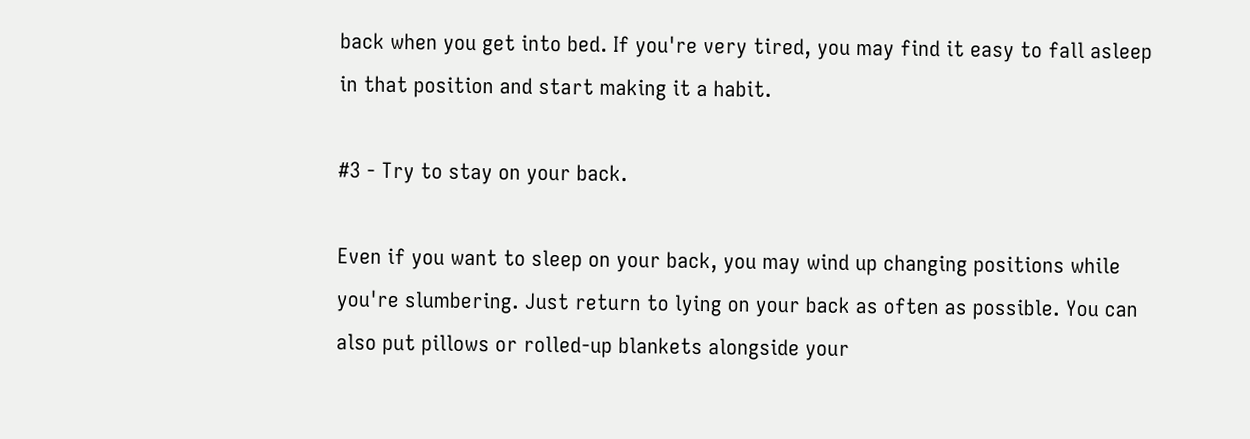back when you get into bed. If you're very tired, you may find it easy to fall asleep in that position and start making it a habit.

#3 - Try to stay on your back.

Even if you want to sleep on your back, you may wind up changing positions while you're slumbering. Just return to lying on your back as often as possible. You can also put pillows or rolled-up blankets alongside your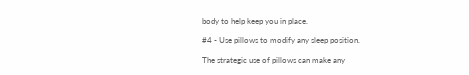body to help keep you in place.

#4 - Use pillows to modify any sleep position.

The strategic use of pillows can make any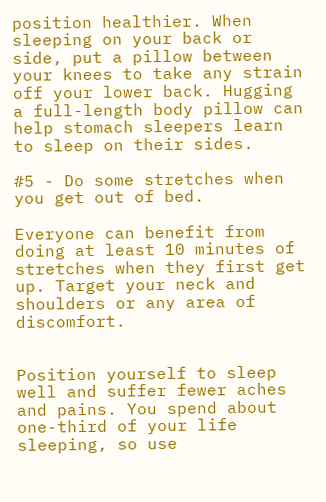position healthier. When sleeping on your back or side, put a pillow between your knees to take any strain off your lower back. Hugging a full-length body pillow can help stomach sleepers learn to sleep on their sides.

#5 - Do some stretches when you get out of bed.

Everyone can benefit from doing at least 10 minutes of stretches when they first get up. Target your neck and shoulders or any area of discomfort.


Position yourself to sleep well and suffer fewer aches and pains. You spend about one-third of your life sleeping, so use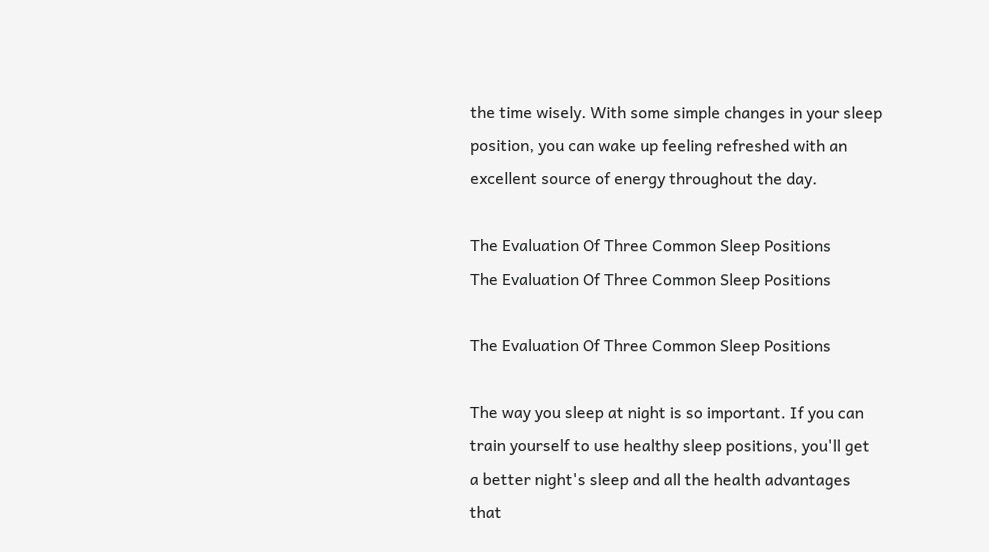the time wisely. With some simple changes in your sleep position, you can wake up feeling refreshed with an excellent source of energy throughout the day.

The Evaluation Of Three Common Sleep Positions
The Evaluation Of Three Common Sleep Positions

The Evaluation Of Three Common Sleep Positions

The way you sleep at night is so important. If you can train yourself to use healthy sleep positions, you'll get a better night's sleep and all the health advantages that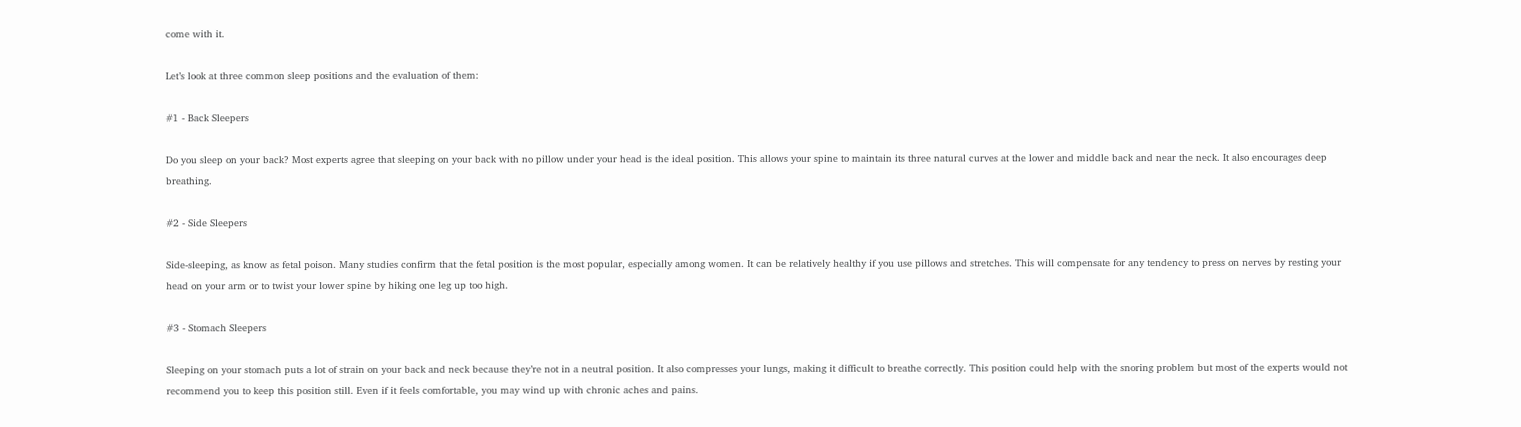come with it.

Let’s look at three common sleep positions and the evaluation of them:

#1 - Back Sleepers

Do you sleep on your back? Most experts agree that sleeping on your back with no pillow under your head is the ideal position. This allows your spine to maintain its three natural curves at the lower and middle back and near the neck. It also encourages deep breathing.

#2 - Side Sleepers

Side-sleeping, as know as fetal poison. Many studies confirm that the fetal position is the most popular, especially among women. It can be relatively healthy if you use pillows and stretches. This will compensate for any tendency to press on nerves by resting your head on your arm or to twist your lower spine by hiking one leg up too high.

#3 - Stomach Sleepers

Sleeping on your stomach puts a lot of strain on your back and neck because they’re not in a neutral position. It also compresses your lungs, making it difficult to breathe correctly. This position could help with the snoring problem but most of the experts would not recommend you to keep this position still. Even if it feels comfortable, you may wind up with chronic aches and pains.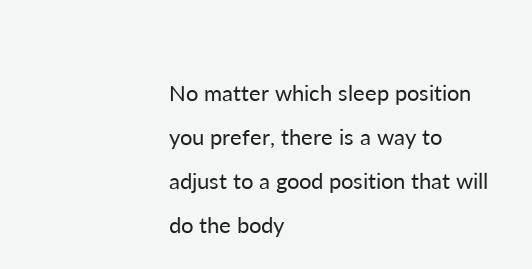No matter which sleep position you prefer, there is a way to adjust to a good position that will do the body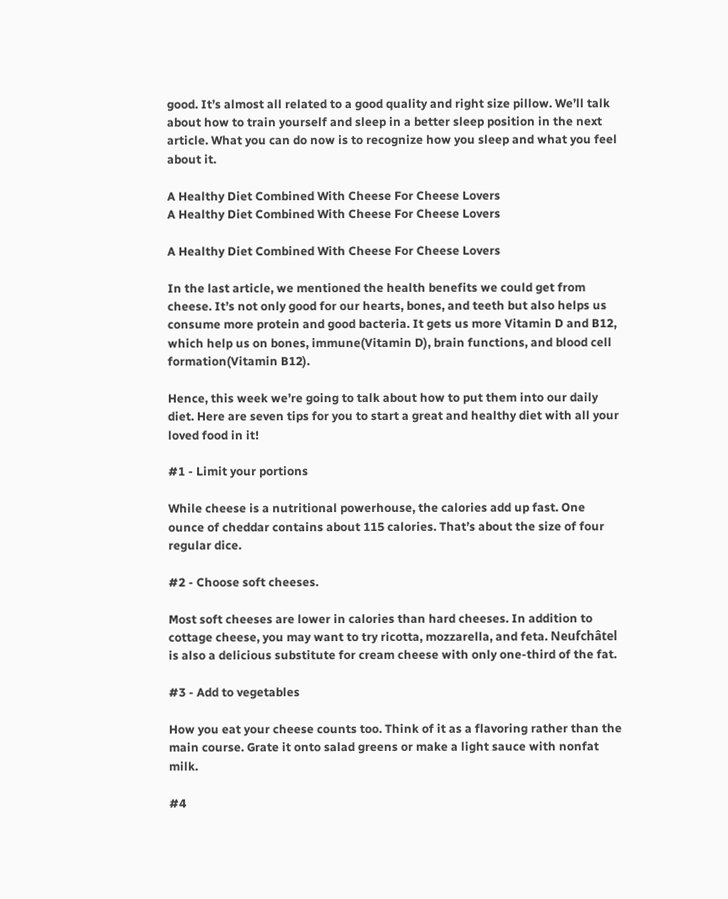good. It’s almost all related to a good quality and right size pillow. We’ll talk about how to train yourself and sleep in a better sleep position in the next article. What you can do now is to recognize how you sleep and what you feel about it.

A Healthy Diet Combined With Cheese For Cheese Lovers
A Healthy Diet Combined With Cheese For Cheese Lovers

A Healthy Diet Combined With Cheese For Cheese Lovers

In the last article, we mentioned the health benefits we could get from cheese. It’s not only good for our hearts, bones, and teeth but also helps us consume more protein and good bacteria. It gets us more Vitamin D and B12, which help us on bones, immune(Vitamin D), brain functions, and blood cell formation(Vitamin B12).

Hence, this week we’re going to talk about how to put them into our daily diet. Here are seven tips for you to start a great and healthy diet with all your loved food in it!

#1 - Limit your portions

While cheese is a nutritional powerhouse, the calories add up fast. One ounce of cheddar contains about 115 calories. That’s about the size of four regular dice.

#2 - Choose soft cheeses.

Most soft cheeses are lower in calories than hard cheeses. In addition to cottage cheese, you may want to try ricotta, mozzarella, and feta. Neufchâtel is also a delicious substitute for cream cheese with only one-third of the fat.

#3 - Add to vegetables

How you eat your cheese counts too. Think of it as a flavoring rather than the main course. Grate it onto salad greens or make a light sauce with nonfat milk.

#4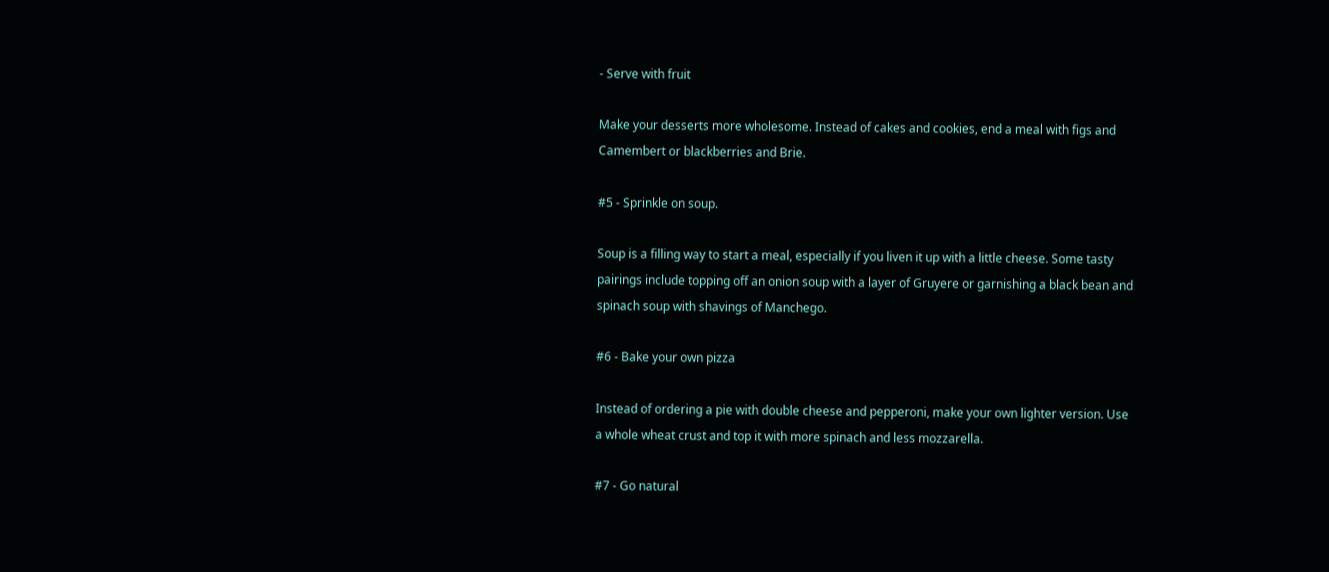- Serve with fruit

Make your desserts more wholesome. Instead of cakes and cookies, end a meal with figs and Camembert or blackberries and Brie.

#5 - Sprinkle on soup.

Soup is a filling way to start a meal, especially if you liven it up with a little cheese. Some tasty pairings include topping off an onion soup with a layer of Gruyere or garnishing a black bean and spinach soup with shavings of Manchego.

#6 - Bake your own pizza

Instead of ordering a pie with double cheese and pepperoni, make your own lighter version. Use a whole wheat crust and top it with more spinach and less mozzarella.

#7 - Go natural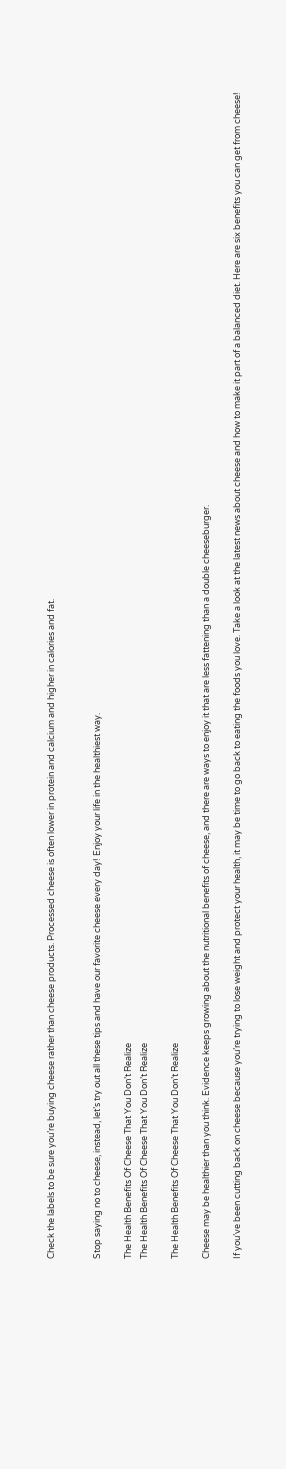Check the labels to be sure you’re buying cheese rather than cheese products. Processed cheese is often lower in protein and calcium and higher in calories and fat.


Stop saying no to cheese, instead, let’s try out all these tips and have our favorite cheese every day! Enjoy your life in the healthiest way.

The Health Benefits Of Cheese That You Don’t Realize
The Health Benefits Of Cheese That You Don’t Realize

The Health Benefits Of Cheese That You Don’t Realize

Cheese may be healthier than you think. Evidence keeps growing about the nutritional benefits of cheese, and there are ways to enjoy it that are less fattening than a double cheeseburger.

If you’ve been cutting back on cheese because you’re trying to lose weight and protect your health, it may be time to go back to eating the foods you love. Take a look at the latest news about cheese and how to make it part of a balanced diet. Here are six benefits you can get from cheese!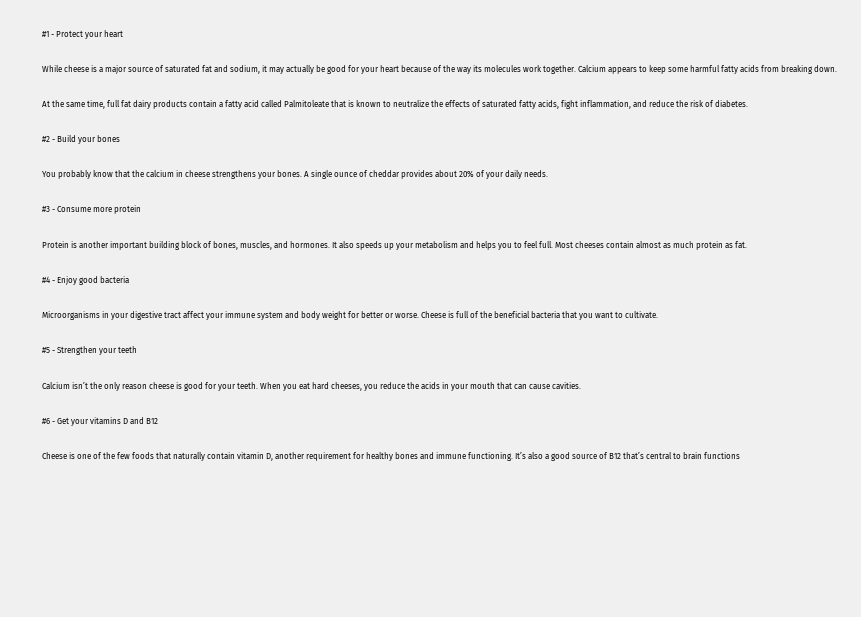#1 - Protect your heart

While cheese is a major source of saturated fat and sodium, it may actually be good for your heart because of the way its molecules work together. Calcium appears to keep some harmful fatty acids from breaking down.

At the same time, full fat dairy products contain a fatty acid called Palmitoleate that is known to neutralize the effects of saturated fatty acids, fight inflammation, and reduce the risk of diabetes.

#2 - Build your bones

You probably know that the calcium in cheese strengthens your bones. A single ounce of cheddar provides about 20% of your daily needs.

#3 - Consume more protein

Protein is another important building block of bones, muscles, and hormones. It also speeds up your metabolism and helps you to feel full. Most cheeses contain almost as much protein as fat.

#4 - Enjoy good bacteria

Microorganisms in your digestive tract affect your immune system and body weight for better or worse. Cheese is full of the beneficial bacteria that you want to cultivate.

#5 - Strengthen your teeth

Calcium isn’t the only reason cheese is good for your teeth. When you eat hard cheeses, you reduce the acids in your mouth that can cause cavities.

#6 - Get your vitamins D and B12

Cheese is one of the few foods that naturally contain vitamin D, another requirement for healthy bones and immune functioning. It’s also a good source of B12 that’s central to brain functions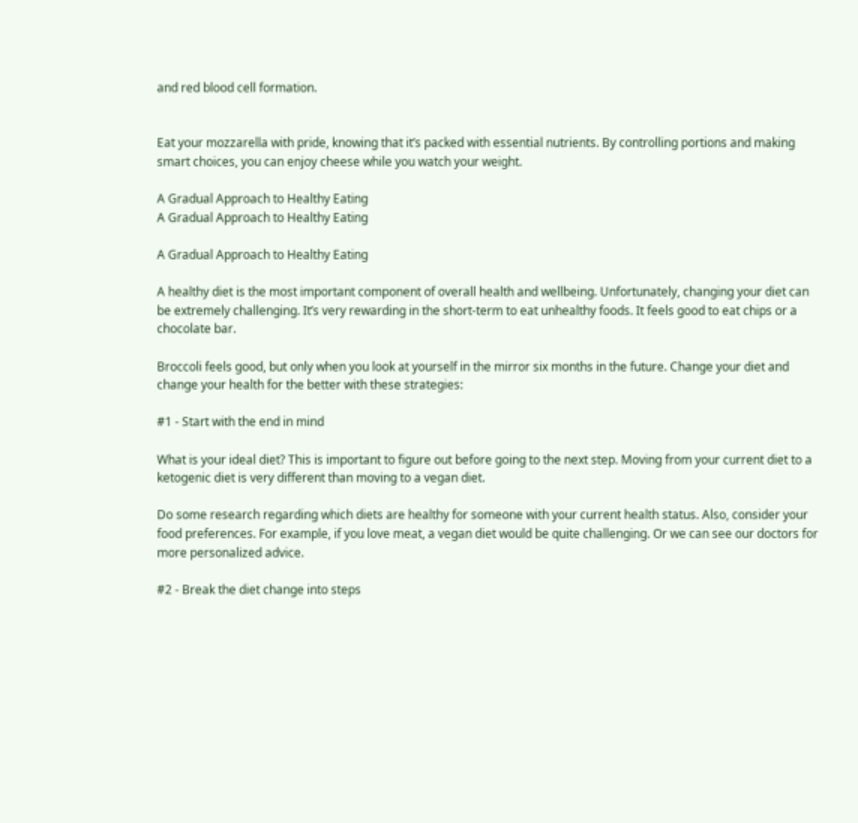and red blood cell formation.


Eat your mozzarella with pride, knowing that it’s packed with essential nutrients. By controlling portions and making smart choices, you can enjoy cheese while you watch your weight.

A Gradual Approach to Healthy Eating
A Gradual Approach to Healthy Eating

A Gradual Approach to Healthy Eating

A healthy diet is the most important component of overall health and wellbeing. Unfortunately, changing your diet can be extremely challenging. It’s very rewarding in the short-term to eat unhealthy foods. It feels good to eat chips or a chocolate bar.

Broccoli feels good, but only when you look at yourself in the mirror six months in the future. Change your diet and change your health for the better with these strategies:

#1 - Start with the end in mind

What is your ideal diet? This is important to figure out before going to the next step. Moving from your current diet to a ketogenic diet is very different than moving to a vegan diet.

Do some research regarding which diets are healthy for someone with your current health status. Also, consider your food preferences. For example, if you love meat, a vegan diet would be quite challenging. Or we can see our doctors for more personalized advice.

#2 - Break the diet change into steps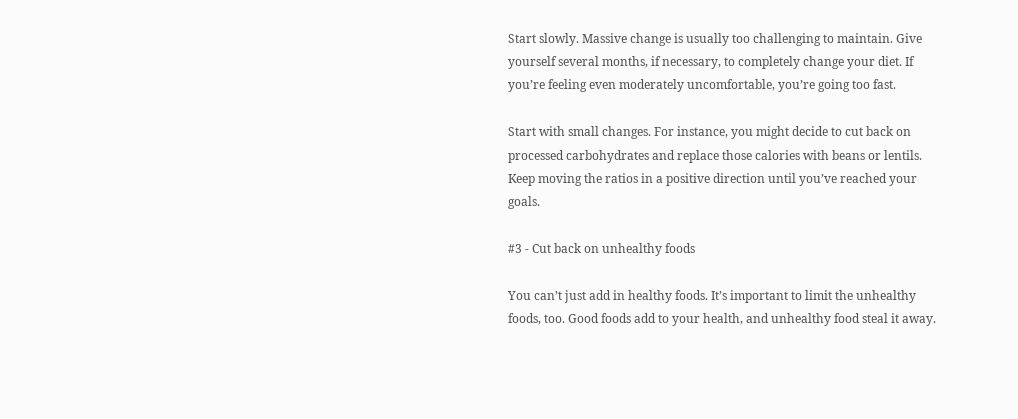Start slowly. Massive change is usually too challenging to maintain. Give yourself several months, if necessary, to completely change your diet. If you’re feeling even moderately uncomfortable, you’re going too fast.

Start with small changes. For instance, you might decide to cut back on processed carbohydrates and replace those calories with beans or lentils. Keep moving the ratios in a positive direction until you’ve reached your goals.

#3 - Cut back on unhealthy foods

You can’t just add in healthy foods. It’s important to limit the unhealthy foods, too. Good foods add to your health, and unhealthy food steal it away.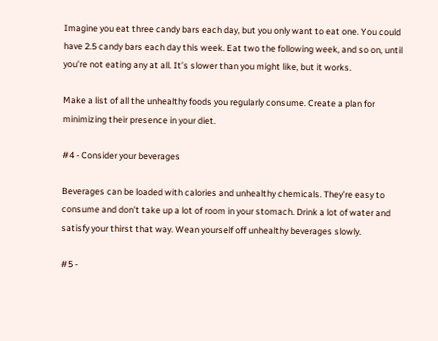Imagine you eat three candy bars each day, but you only want to eat one. You could have 2.5 candy bars each day this week. Eat two the following week, and so on, until you’re not eating any at all. It’s slower than you might like, but it works.

Make a list of all the unhealthy foods you regularly consume. Create a plan for minimizing their presence in your diet.

#4 - Consider your beverages

Beverages can be loaded with calories and unhealthy chemicals. They’re easy to consume and don’t take up a lot of room in your stomach. Drink a lot of water and satisfy your thirst that way. Wean yourself off unhealthy beverages slowly.

#5 -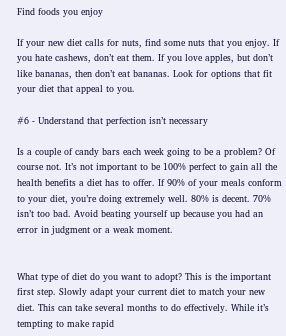Find foods you enjoy

If your new diet calls for nuts, find some nuts that you enjoy. If you hate cashews, don’t eat them. If you love apples, but don’t like bananas, then don’t eat bananas. Look for options that fit your diet that appeal to you.

#6 - Understand that perfection isn’t necessary

Is a couple of candy bars each week going to be a problem? Of course not. It’s not important to be 100% perfect to gain all the health benefits a diet has to offer. If 90% of your meals conform to your diet, you’re doing extremely well. 80% is decent. 70% isn’t too bad. Avoid beating yourself up because you had an error in judgment or a weak moment.


What type of diet do you want to adopt? This is the important first step. Slowly adapt your current diet to match your new diet. This can take several months to do effectively. While it’s tempting to make rapid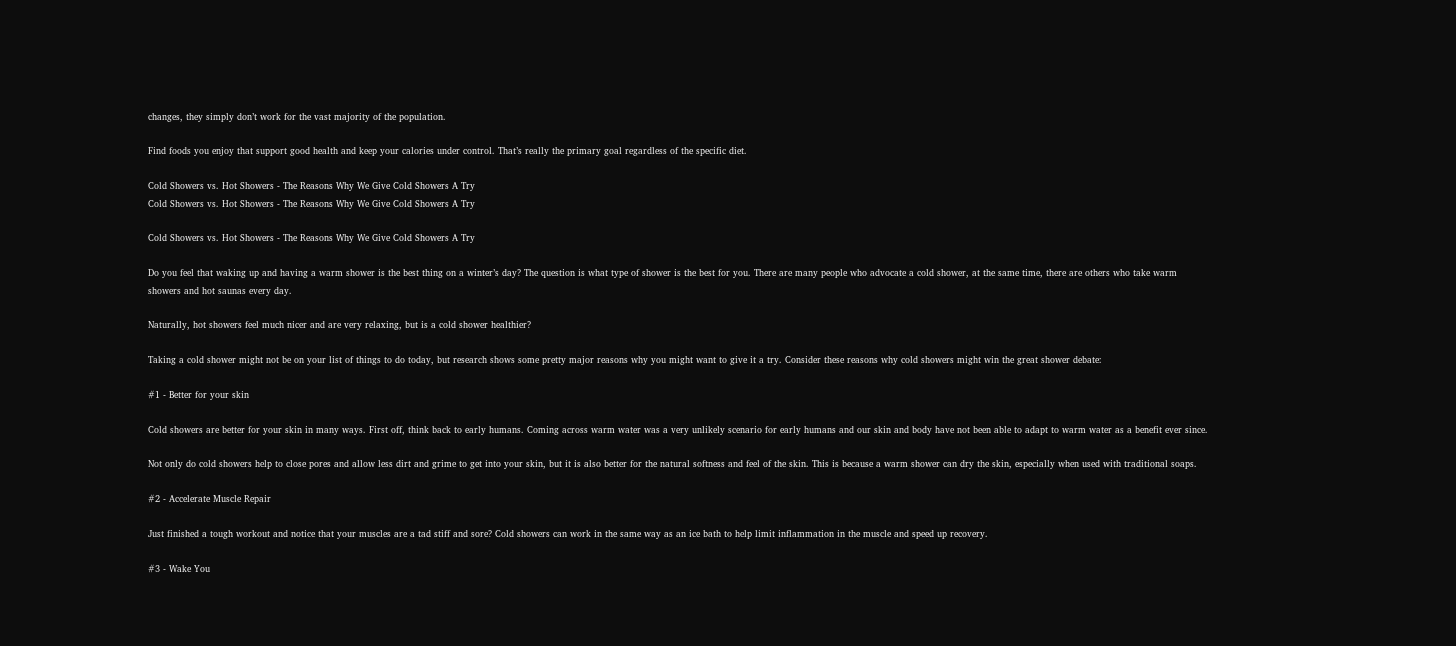changes, they simply don’t work for the vast majority of the population.

Find foods you enjoy that support good health and keep your calories under control. That’s really the primary goal regardless of the specific diet.

Cold Showers vs. Hot Showers - The Reasons Why We Give Cold Showers A Try
Cold Showers vs. Hot Showers - The Reasons Why We Give Cold Showers A Try

Cold Showers vs. Hot Showers - The Reasons Why We Give Cold Showers A Try

Do you feel that waking up and having a warm shower is the best thing on a winter’s day? The question is what type of shower is the best for you. There are many people who advocate a cold shower, at the same time, there are others who take warm showers and hot saunas every day.

Naturally, hot showers feel much nicer and are very relaxing, but is a cold shower healthier?

Taking a cold shower might not be on your list of things to do today, but research shows some pretty major reasons why you might want to give it a try. Consider these reasons why cold showers might win the great shower debate:

#1 - Better for your skin

Cold showers are better for your skin in many ways. First off, think back to early humans. Coming across warm water was a very unlikely scenario for early humans and our skin and body have not been able to adapt to warm water as a benefit ever since.

Not only do cold showers help to close pores and allow less dirt and grime to get into your skin, but it is also better for the natural softness and feel of the skin. This is because a warm shower can dry the skin, especially when used with traditional soaps.

#2 - Accelerate Muscle Repair

Just finished a tough workout and notice that your muscles are a tad stiff and sore? Cold showers can work in the same way as an ice bath to help limit inflammation in the muscle and speed up recovery.

#3 - Wake You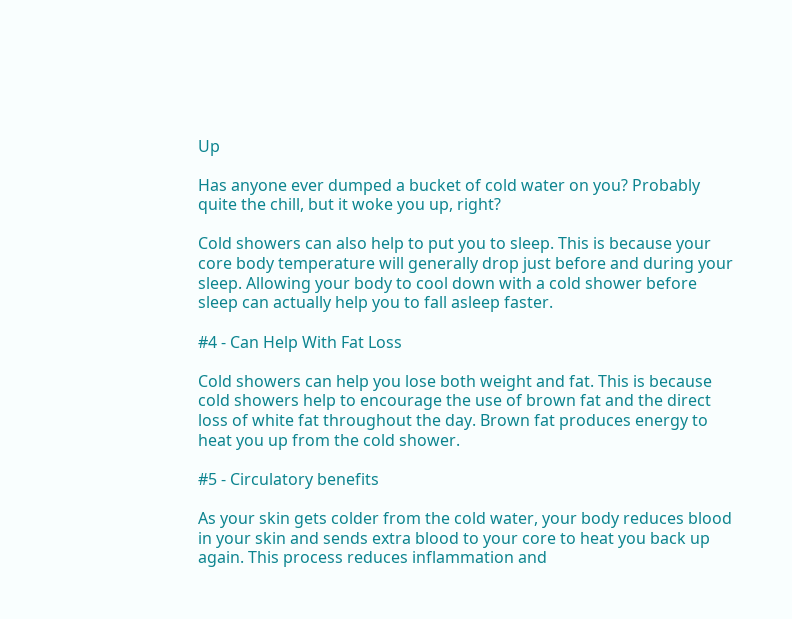Up

Has anyone ever dumped a bucket of cold water on you? Probably quite the chill, but it woke you up, right?

Cold showers can also help to put you to sleep. This is because your core body temperature will generally drop just before and during your sleep. Allowing your body to cool down with a cold shower before sleep can actually help you to fall asleep faster.

#4 - Can Help With Fat Loss

Cold showers can help you lose both weight and fat. This is because cold showers help to encourage the use of brown fat and the direct loss of white fat throughout the day. Brown fat produces energy to heat you up from the cold shower.

#5 - Circulatory benefits

As your skin gets colder from the cold water, your body reduces blood in your skin and sends extra blood to your core to heat you back up again. This process reduces inflammation and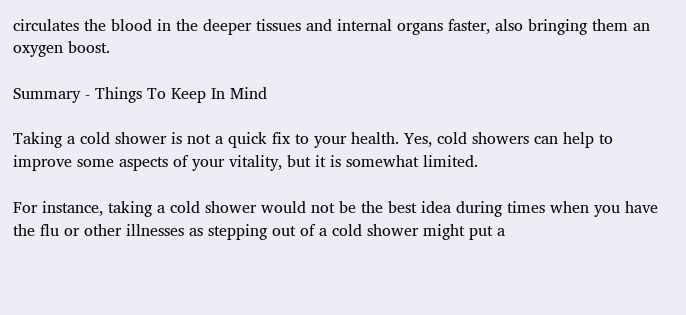circulates the blood in the deeper tissues and internal organs faster, also bringing them an oxygen boost.

Summary - Things To Keep In Mind

Taking a cold shower is not a quick fix to your health. Yes, cold showers can help to improve some aspects of your vitality, but it is somewhat limited.

For instance, taking a cold shower would not be the best idea during times when you have the flu or other illnesses as stepping out of a cold shower might put a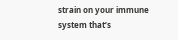strain on your immune system that’s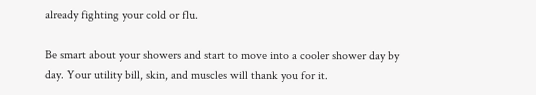already fighting your cold or flu.

Be smart about your showers and start to move into a cooler shower day by day. Your utility bill, skin, and muscles will thank you for it.